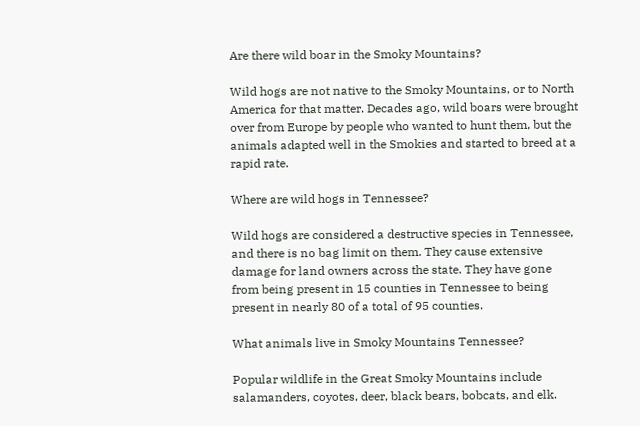Are there wild boar in the Smoky Mountains?

Wild hogs are not native to the Smoky Mountains, or to North America for that matter. Decades ago, wild boars were brought over from Europe by people who wanted to hunt them, but the animals adapted well in the Smokies and started to breed at a rapid rate.

Where are wild hogs in Tennessee?

Wild hogs are considered a destructive species in Tennessee, and there is no bag limit on them. They cause extensive damage for land owners across the state. They have gone from being present in 15 counties in Tennessee to being present in nearly 80 of a total of 95 counties.

What animals live in Smoky Mountains Tennessee?

Popular wildlife in the Great Smoky Mountains include salamanders, coyotes, deer, black bears, bobcats, and elk.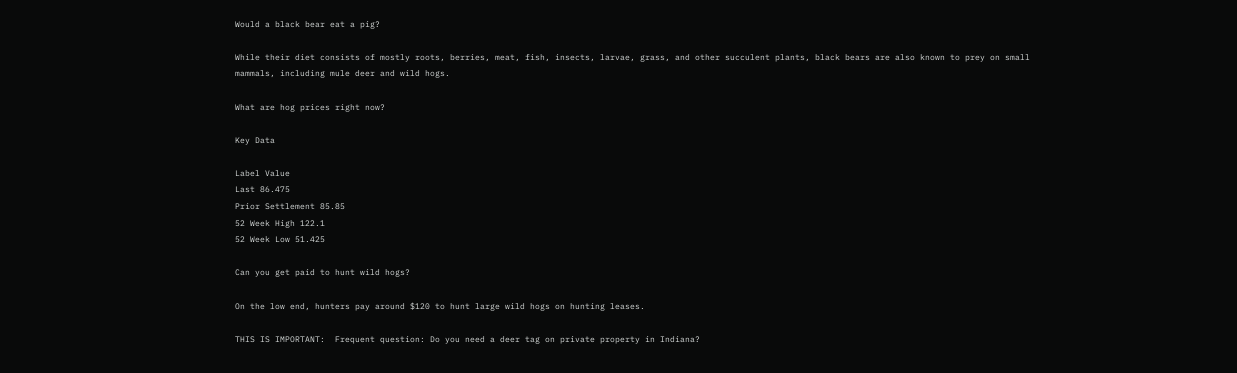Would a black bear eat a pig?

While their diet consists of mostly roots, berries, meat, fish, insects, larvae, grass, and other succulent plants, black bears are also known to prey on small mammals, including mule deer and wild hogs.

What are hog prices right now?

Key Data

Label Value
Last 86.475
Prior Settlement 85.85
52 Week High 122.1
52 Week Low 51.425

Can you get paid to hunt wild hogs?

On the low end, hunters pay around $120 to hunt large wild hogs on hunting leases.

THIS IS IMPORTANT:  Frequent question: Do you need a deer tag on private property in Indiana?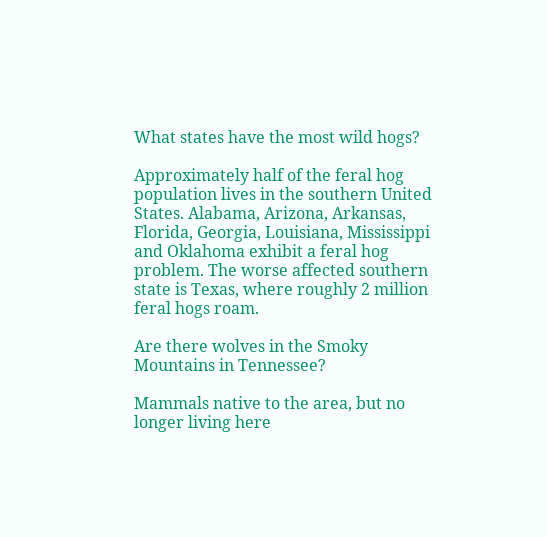What states have the most wild hogs?

Approximately half of the feral hog population lives in the southern United States. Alabama, Arizona, Arkansas, Florida, Georgia, Louisiana, Mississippi and Oklahoma exhibit a feral hog problem. The worse affected southern state is Texas, where roughly 2 million feral hogs roam.

Are there wolves in the Smoky Mountains in Tennessee?

Mammals native to the area, but no longer living here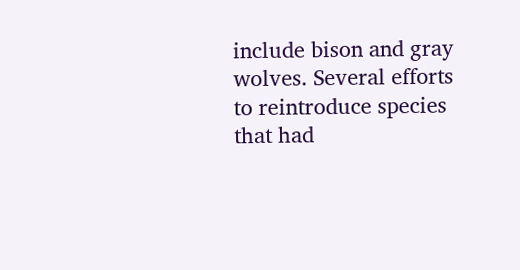include bison and gray wolves. Several efforts to reintroduce species that had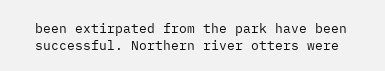been extirpated from the park have been successful. Northern river otters were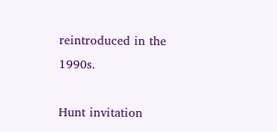reintroduced in the 1990s.

Hunt invitation